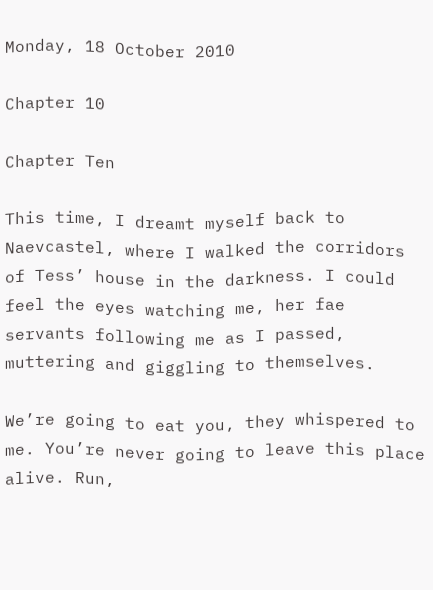Monday, 18 October 2010

Chapter 10

Chapter Ten

This time, I dreamt myself back to Naevcastel, where I walked the corridors of Tess’ house in the darkness. I could feel the eyes watching me, her fae servants following me as I passed, muttering and giggling to themselves.

We’re going to eat you, they whispered to me. You’re never going to leave this place alive. Run,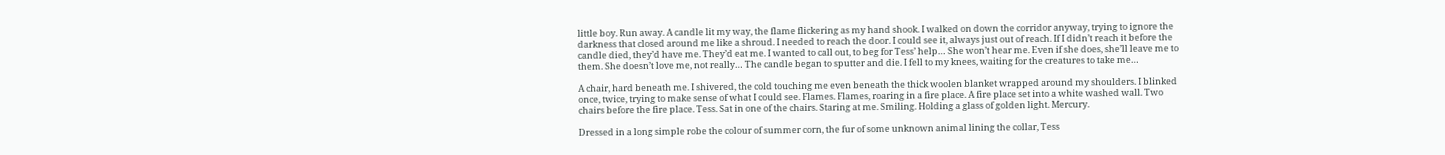little boy. Run away. A candle lit my way, the flame flickering as my hand shook. I walked on down the corridor anyway, trying to ignore the darkness that closed around me like a shroud. I needed to reach the door. I could see it, always just out of reach. If I didn’t reach it before the candle died, they’d have me. They’d eat me. I wanted to call out, to beg for Tess’ help… She won’t hear me. Even if she does, she’ll leave me to them. She doesn’t love me, not really… The candle began to sputter and die. I fell to my knees, waiting for the creatures to take me…

A chair, hard beneath me. I shivered, the cold touching me even beneath the thick woolen blanket wrapped around my shoulders. I blinked once, twice, trying to make sense of what I could see. Flames. Flames, roaring in a fire place. A fire place set into a white washed wall. Two chairs before the fire place. Tess. Sat in one of the chairs. Staring at me. Smiling. Holding a glass of golden light. Mercury.

Dressed in a long simple robe the colour of summer corn, the fur of some unknown animal lining the collar, Tess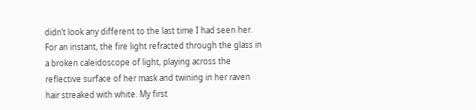didn’t look any different to the last time I had seen her. For an instant, the fire light refracted through the glass in a broken caleidoscope of light, playing across the reflective surface of her mask and twining in her raven hair streaked with white. My first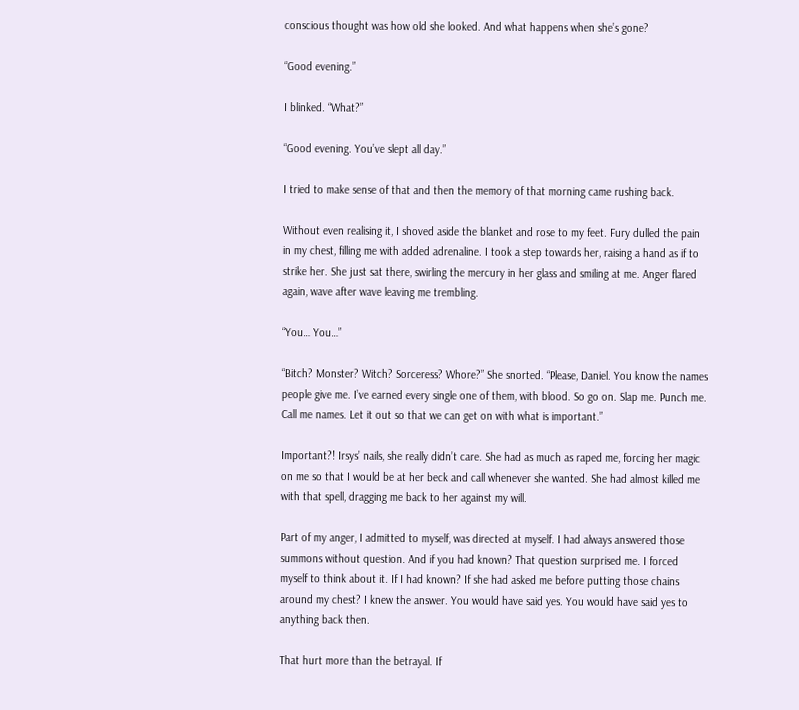conscious thought was how old she looked. And what happens when she’s gone?

“Good evening.”

I blinked. “What?”

“Good evening. You’ve slept all day.”

I tried to make sense of that and then the memory of that morning came rushing back.

Without even realising it, I shoved aside the blanket and rose to my feet. Fury dulled the pain in my chest, filling me with added adrenaline. I took a step towards her, raising a hand as if to strike her. She just sat there, swirling the mercury in her glass and smiling at me. Anger flared again, wave after wave leaving me trembling.

“You… You…”

“Bitch? Monster? Witch? Sorceress? Whore?” She snorted. “Please, Daniel. You know the names people give me. I’ve earned every single one of them, with blood. So go on. Slap me. Punch me. Call me names. Let it out so that we can get on with what is important.”

Important?! Irsys’ nails, she really didn’t care. She had as much as raped me, forcing her magic on me so that I would be at her beck and call whenever she wanted. She had almost killed me with that spell, dragging me back to her against my will.

Part of my anger, I admitted to myself, was directed at myself. I had always answered those summons without question. And if you had known? That question surprised me. I forced myself to think about it. If I had known? If she had asked me before putting those chains around my chest? I knew the answer. You would have said yes. You would have said yes to anything back then.

That hurt more than the betrayal. If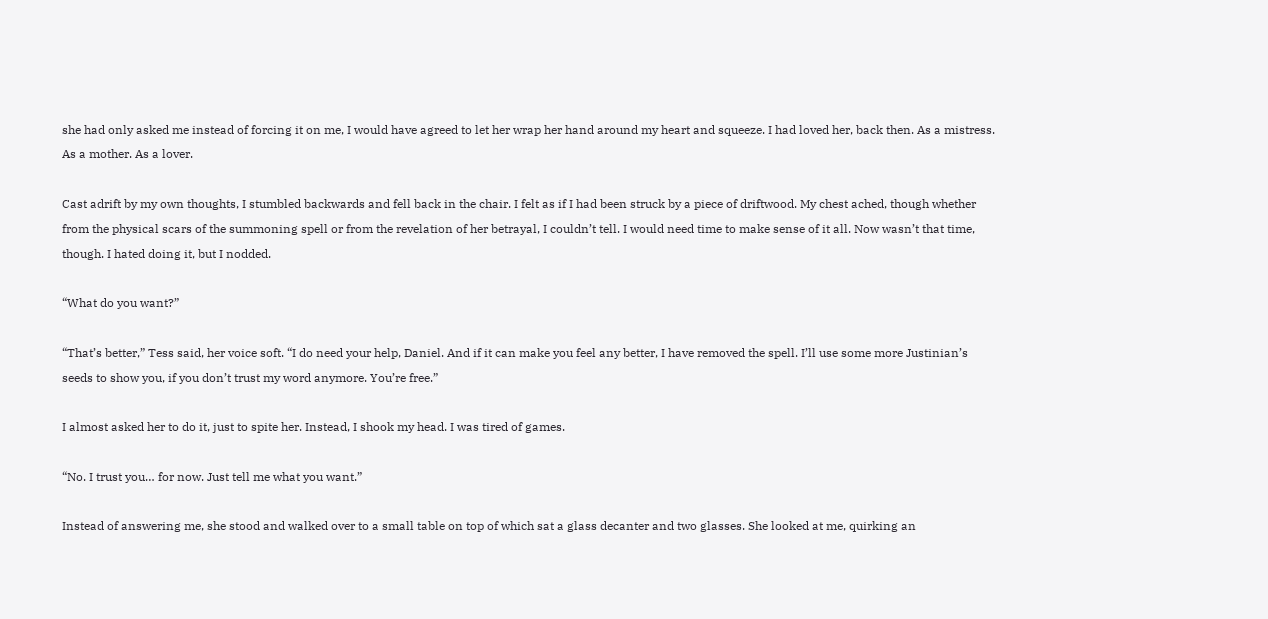she had only asked me instead of forcing it on me, I would have agreed to let her wrap her hand around my heart and squeeze. I had loved her, back then. As a mistress. As a mother. As a lover.

Cast adrift by my own thoughts, I stumbled backwards and fell back in the chair. I felt as if I had been struck by a piece of driftwood. My chest ached, though whether from the physical scars of the summoning spell or from the revelation of her betrayal, I couldn’t tell. I would need time to make sense of it all. Now wasn’t that time, though. I hated doing it, but I nodded.

“What do you want?”

“That’s better,” Tess said, her voice soft. “I do need your help, Daniel. And if it can make you feel any better, I have removed the spell. I’ll use some more Justinian’s seeds to show you, if you don’t trust my word anymore. You’re free.”

I almost asked her to do it, just to spite her. Instead, I shook my head. I was tired of games.

“No. I trust you… for now. Just tell me what you want.”

Instead of answering me, she stood and walked over to a small table on top of which sat a glass decanter and two glasses. She looked at me, quirking an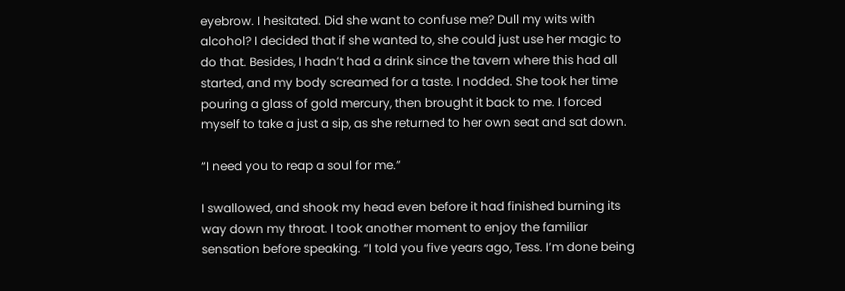eyebrow. I hesitated. Did she want to confuse me? Dull my wits with alcohol? I decided that if she wanted to, she could just use her magic to do that. Besides, I hadn’t had a drink since the tavern where this had all started, and my body screamed for a taste. I nodded. She took her time pouring a glass of gold mercury, then brought it back to me. I forced myself to take a just a sip, as she returned to her own seat and sat down.

“I need you to reap a soul for me.”

I swallowed, and shook my head even before it had finished burning its way down my throat. I took another moment to enjoy the familiar sensation before speaking. “I told you five years ago, Tess. I’m done being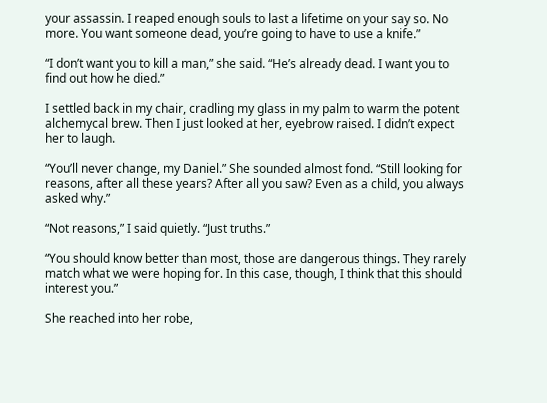your assassin. I reaped enough souls to last a lifetime on your say so. No more. You want someone dead, you’re going to have to use a knife.”

“I don’t want you to kill a man,” she said. “He’s already dead. I want you to find out how he died.”

I settled back in my chair, cradling my glass in my palm to warm the potent alchemycal brew. Then I just looked at her, eyebrow raised. I didn’t expect her to laugh.

“You’ll never change, my Daniel.” She sounded almost fond. “Still looking for reasons, after all these years? After all you saw? Even as a child, you always asked why.”

“Not reasons,” I said quietly. “Just truths.”

“You should know better than most, those are dangerous things. They rarely match what we were hoping for. In this case, though, I think that this should interest you.”

She reached into her robe,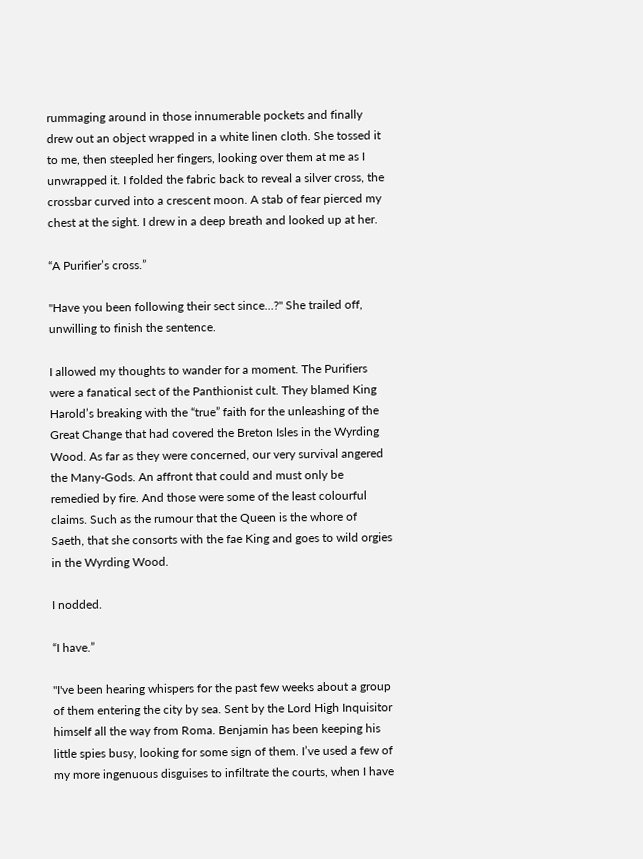rummaging around in those innumerable pockets and finally drew out an object wrapped in a white linen cloth. She tossed it to me, then steepled her fingers, looking over them at me as I unwrapped it. I folded the fabric back to reveal a silver cross, the crossbar curved into a crescent moon. A stab of fear pierced my chest at the sight. I drew in a deep breath and looked up at her.

“A Purifier’s cross.”

"Have you been following their sect since…?" She trailed off, unwilling to finish the sentence.

I allowed my thoughts to wander for a moment. The Purifiers were a fanatical sect of the Panthionist cult. They blamed King Harold’s breaking with the “true” faith for the unleashing of the Great Change that had covered the Breton Isles in the Wyrding Wood. As far as they were concerned, our very survival angered the Many-Gods. An affront that could and must only be remedied by fire. And those were some of the least colourful claims. Such as the rumour that the Queen is the whore of Saeth, that she consorts with the fae King and goes to wild orgies in the Wyrding Wood.

I nodded.

“I have.”

"I've been hearing whispers for the past few weeks about a group of them entering the city by sea. Sent by the Lord High Inquisitor himself all the way from Roma. Benjamin has been keeping his little spies busy, looking for some sign of them. I’ve used a few of my more ingenuous disguises to infiltrate the courts, when I have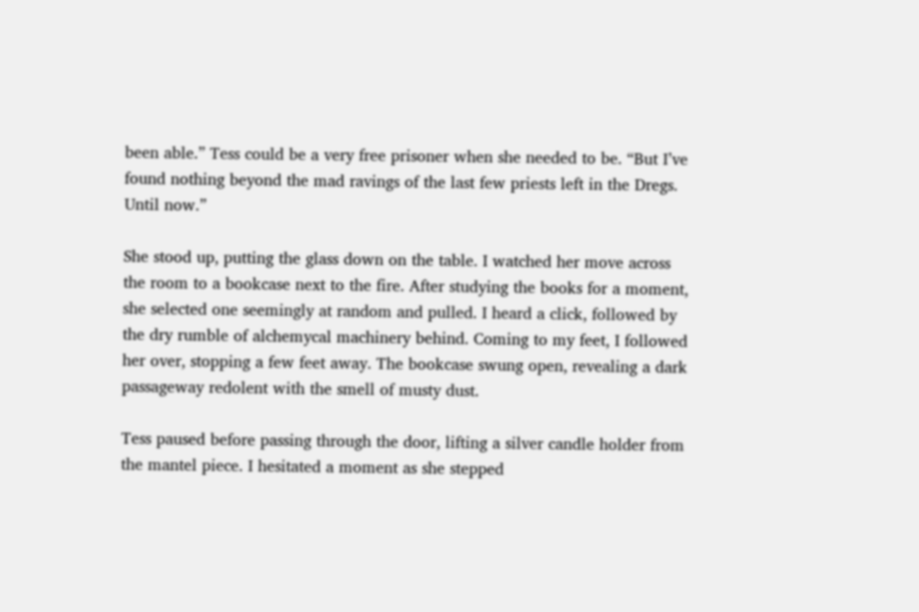been able.” Tess could be a very free prisoner when she needed to be. “But I’ve found nothing beyond the mad ravings of the last few priests left in the Dregs. Until now.”

She stood up, putting the glass down on the table. I watched her move across the room to a bookcase next to the fire. After studying the books for a moment, she selected one seemingly at random and pulled. I heard a click, followed by the dry rumble of alchemycal machinery behind. Coming to my feet, I followed her over, stopping a few feet away. The bookcase swung open, revealing a dark passageway redolent with the smell of musty dust.

Tess paused before passing through the door, lifting a silver candle holder from the mantel piece. I hesitated a moment as she stepped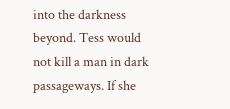into the darkness beyond. Tess would not kill a man in dark passageways. If she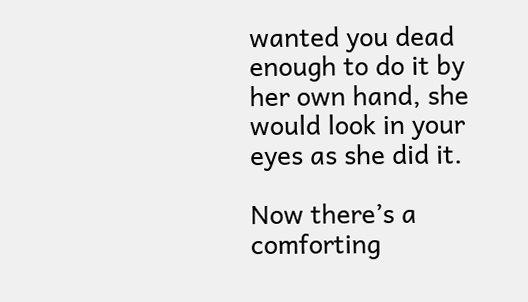wanted you dead enough to do it by her own hand, she would look in your eyes as she did it.

Now there’s a comforting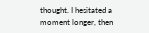thought. I hesitated a moment longer, then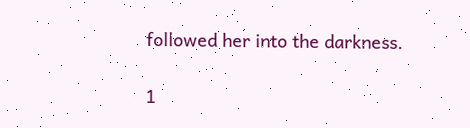followed her into the darkness.

1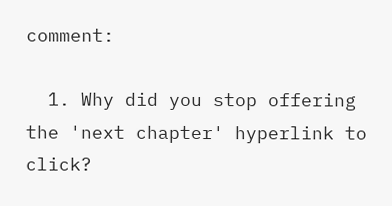comment:

  1. Why did you stop offering the 'next chapter' hyperlink to click?